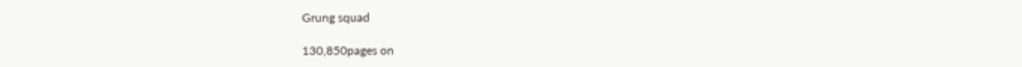Grung squad

130,850pages on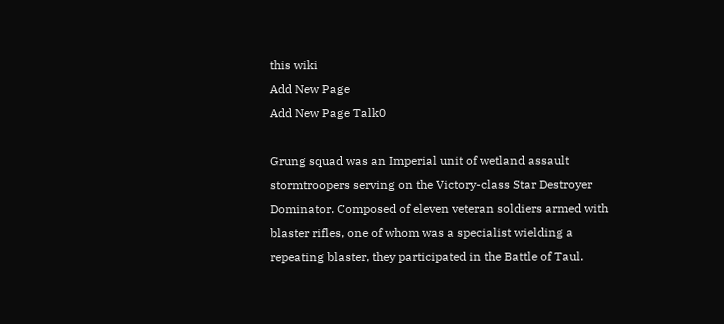this wiki
Add New Page
Add New Page Talk0

Grung squad was an Imperial unit of wetland assault stormtroopers serving on the Victory-class Star Destroyer Dominator. Composed of eleven veteran soldiers armed with blaster rifles, one of whom was a specialist wielding a repeating blaster, they participated in the Battle of Taul.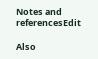Notes and referencesEdit

Also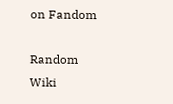on Fandom

Random Wiki